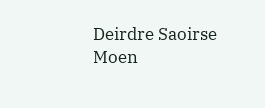Deirdre Saoirse Moen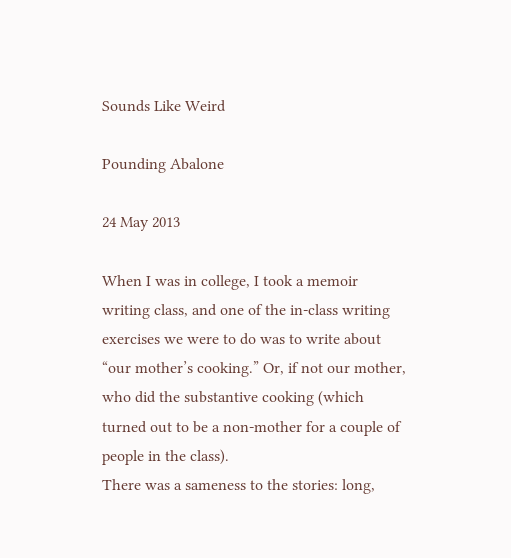Sounds Like Weird

Pounding Abalone

24 May 2013

When I was in college, I took a memoir writing class, and one of the in-class writing exercises we were to do was to write about “our mother’s cooking.” Or, if not our mother, who did the substantive cooking (which turned out to be a non-mother for a couple of people in the class).
There was a sameness to the stories: long,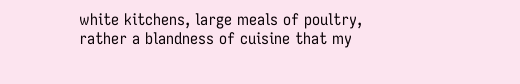white kitchens, large meals of poultry, rather a blandness of cuisine that my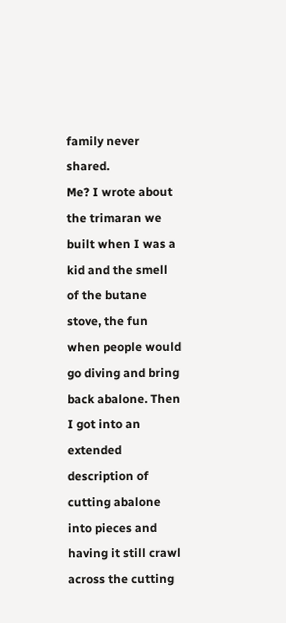family never shared.
Me? I wrote about the trimaran we built when I was a kid and the smell of the butane stove, the fun when people would go diving and bring back abalone. Then I got into an extended description of cutting abalone into pieces and having it still crawl across the cutting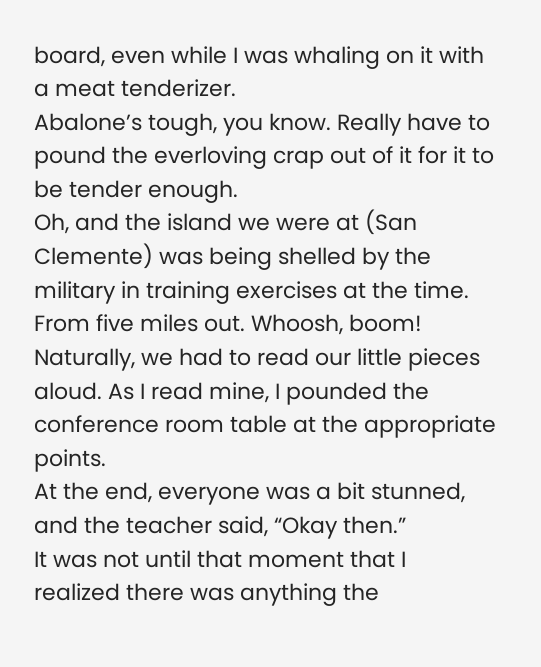board, even while I was whaling on it with a meat tenderizer.
Abalone’s tough, you know. Really have to pound the everloving crap out of it for it to be tender enough.
Oh, and the island we were at (San Clemente) was being shelled by the military in training exercises at the time. From five miles out. Whoosh, boom!
Naturally, we had to read our little pieces aloud. As I read mine, I pounded the conference room table at the appropriate points.
At the end, everyone was a bit stunned, and the teacher said, “Okay then.”
It was not until that moment that I realized there was anything the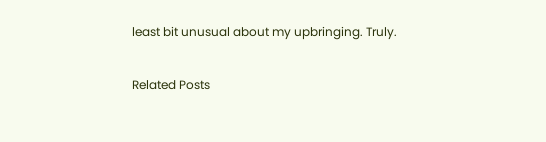least bit unusual about my upbringing. Truly.

Related Posts